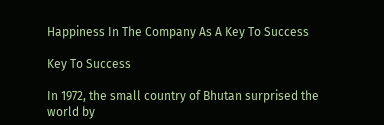Happiness In The Company As A Key To Success

Key To Success

In 1972, the small country of Bhutan surprised the world by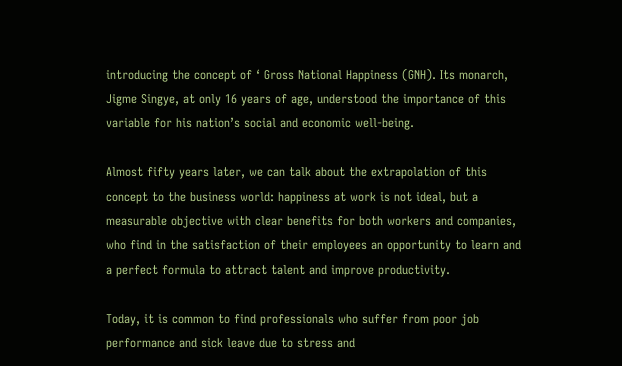introducing the concept of ‘ Gross National Happiness (GNH). Its monarch, Jigme Singye, at only 16 years of age, understood the importance of this variable for his nation’s social and economic well-being.

Almost fifty years later, we can talk about the extrapolation of this concept to the business world: happiness at work is not ideal, but a measurable objective with clear benefits for both workers and companies, who find in the satisfaction of their employees an opportunity to learn and a perfect formula to attract talent and improve productivity.

Today, it is common to find professionals who suffer from poor job performance and sick leave due to stress and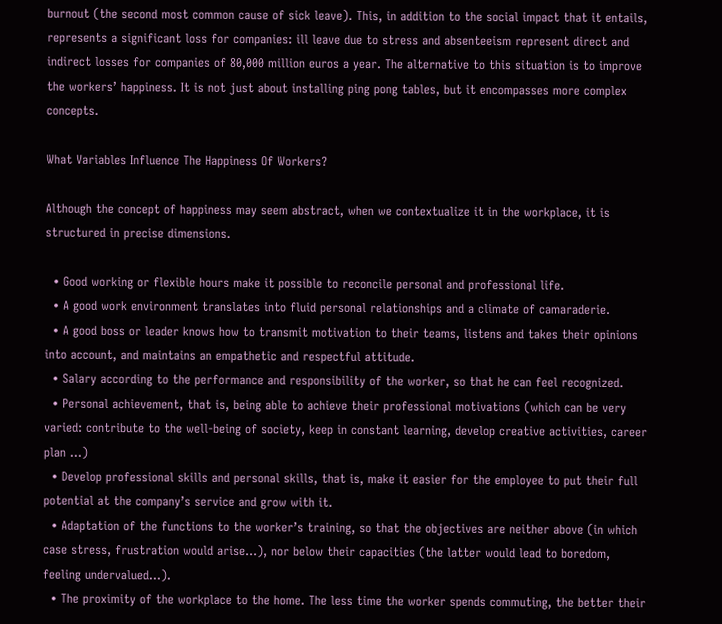burnout (the second most common cause of sick leave). This, in addition to the social impact that it entails, represents a significant loss for companies: ill leave due to stress and absenteeism represent direct and indirect losses for companies of 80,000 million euros a year. The alternative to this situation is to improve the workers’ happiness. It is not just about installing ping pong tables, but it encompasses more complex concepts.

What Variables Influence The Happiness Of Workers?

Although the concept of happiness may seem abstract, when we contextualize it in the workplace, it is structured in precise dimensions.

  • Good working or flexible hours make it possible to reconcile personal and professional life.
  • A good work environment translates into fluid personal relationships and a climate of camaraderie.
  • A good boss or leader knows how to transmit motivation to their teams, listens and takes their opinions into account, and maintains an empathetic and respectful attitude.
  • Salary according to the performance and responsibility of the worker, so that he can feel recognized.
  • Personal achievement, that is, being able to achieve their professional motivations (which can be very varied: contribute to the well-being of society, keep in constant learning, develop creative activities, career plan …)
  • Develop professional skills and personal skills, that is, make it easier for the employee to put their full potential at the company’s service and grow with it.
  • Adaptation of the functions to the worker’s training, so that the objectives are neither above (in which case stress, frustration would arise…), nor below their capacities (the latter would lead to boredom, feeling undervalued…).
  • The proximity of the workplace to the home. The less time the worker spends commuting, the better their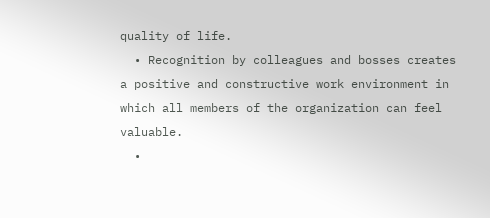quality of life.
  • Recognition by colleagues and bosses creates a positive and constructive work environment in which all members of the organization can feel valuable.
  •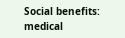Social benefits: medical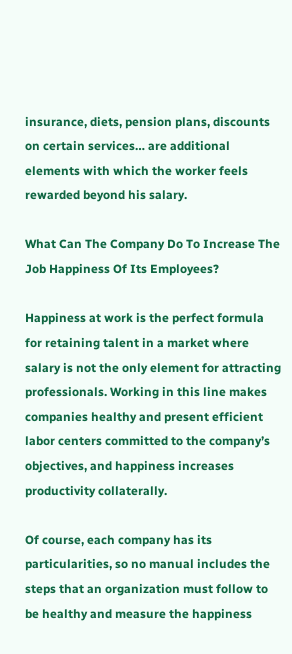insurance, diets, pension plans, discounts on certain services… are additional elements with which the worker feels rewarded beyond his salary.

What Can The Company Do To Increase The Job Happiness Of Its Employees?

Happiness at work is the perfect formula for retaining talent in a market where salary is not the only element for attracting professionals. Working in this line makes companies healthy and present efficient labor centers committed to the company’s objectives, and happiness increases productivity collaterally.

Of course, each company has its particularities, so no manual includes the steps that an organization must follow to be healthy and measure the happiness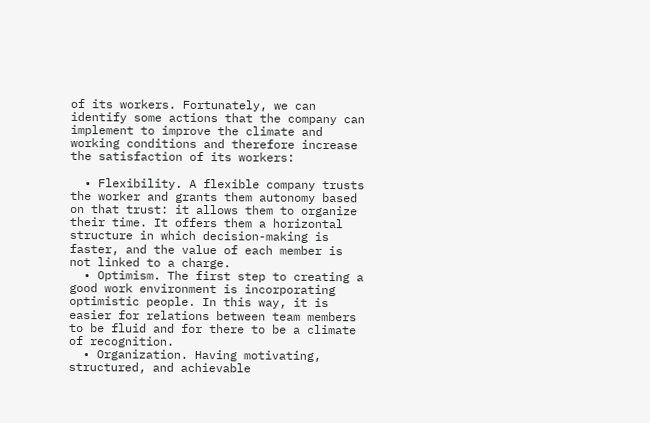of its workers. Fortunately, we can identify some actions that the company can implement to improve the climate and working conditions and therefore increase the satisfaction of its workers:

  • Flexibility. A flexible company trusts the worker and grants them autonomy based on that trust: it allows them to organize their time. It offers them a horizontal structure in which decision-making is faster, and the value of each member is not linked to a charge.
  • Optimism. The first step to creating a good work environment is incorporating optimistic people. In this way, it is easier for relations between team members to be fluid and for there to be a climate of recognition.
  • Organization. Having motivating, structured, and achievable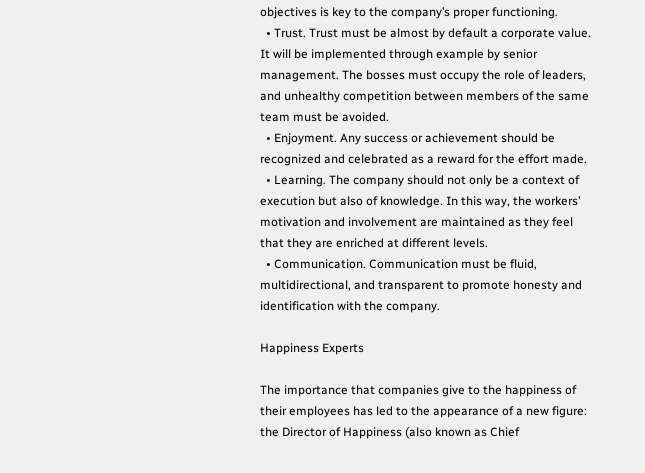objectives is key to the company’s proper functioning.
  • Trust. Trust must be almost by default a corporate value. It will be implemented through example by senior management. The bosses must occupy the role of leaders, and unhealthy competition between members of the same team must be avoided.
  • Enjoyment. Any success or achievement should be recognized and celebrated as a reward for the effort made.
  • Learning. The company should not only be a context of execution but also of knowledge. In this way, the workers’ motivation and involvement are maintained as they feel that they are enriched at different levels.
  • Communication. Communication must be fluid, multidirectional, and transparent to promote honesty and identification with the company.

Happiness Experts

The importance that companies give to the happiness of their employees has led to the appearance of a new figure: the Director of Happiness (also known as Chief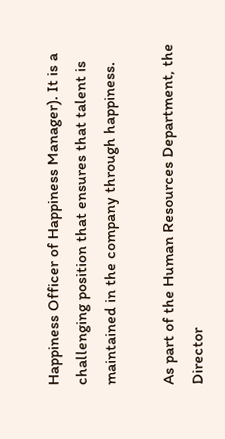Happiness Officer of Happiness Manager). It is a challenging position that ensures that talent is maintained in the company through happiness.

As part of the Human Resources Department, the Director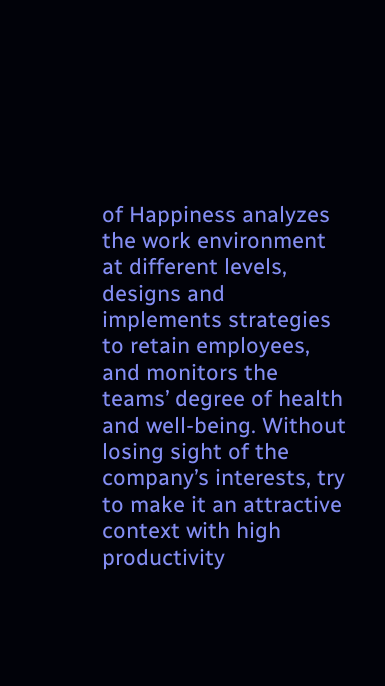of Happiness analyzes the work environment at different levels, designs and implements strategies to retain employees, and monitors the teams’ degree of health and well-being. Without losing sight of the company’s interests, try to make it an attractive context with high productivity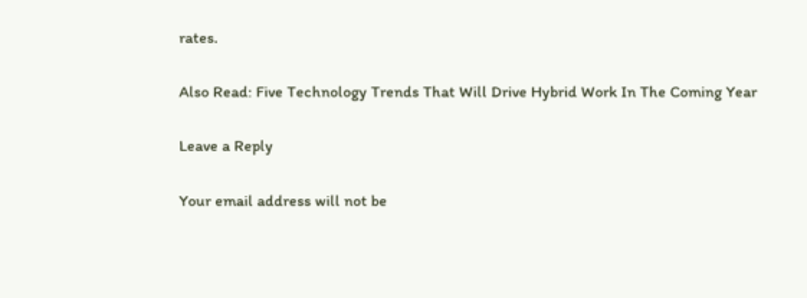rates.

Also Read: Five Technology Trends That Will Drive Hybrid Work In The Coming Year

Leave a Reply

Your email address will not be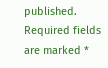published. Required fields are marked *